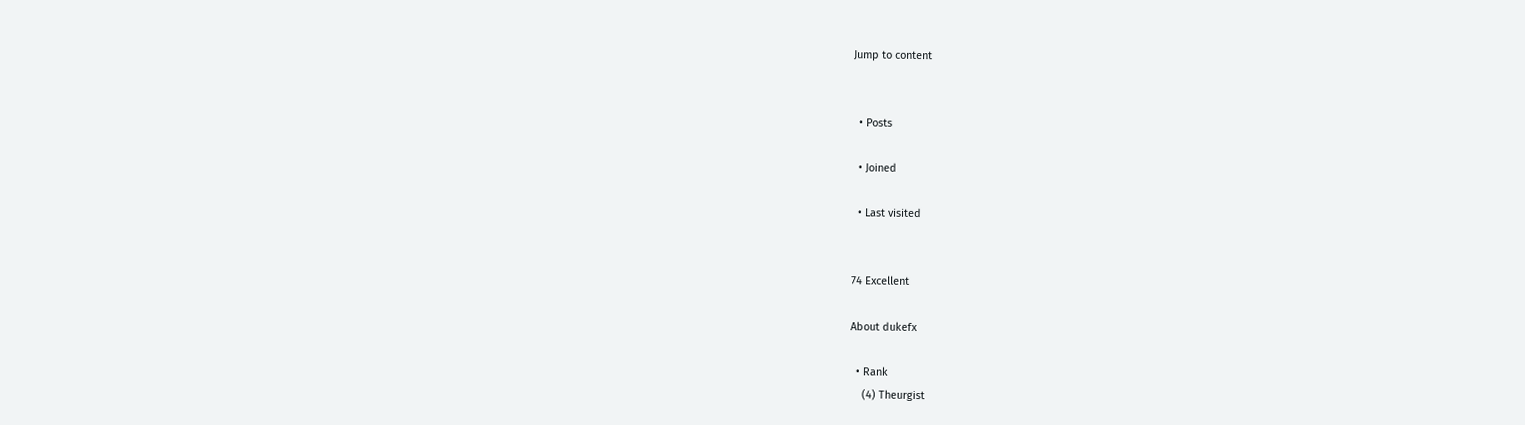Jump to content


  • Posts

  • Joined

  • Last visited


74 Excellent

About dukefx

  • Rank
    (4) Theurgist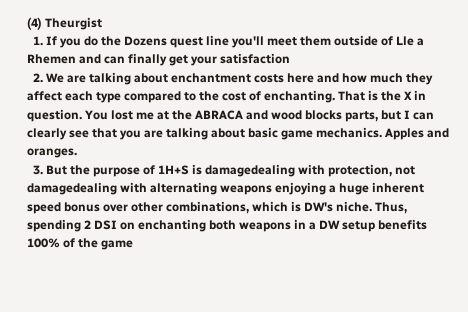(4) Theurgist
  1. If you do the Dozens quest line you'll meet them outside of Lle a Rhemen and can finally get your satisfaction
  2. We are talking about enchantment costs here and how much they affect each type compared to the cost of enchanting. That is the X in question. You lost me at the ABRACA and wood blocks parts, but I can clearly see that you are talking about basic game mechanics. Apples and oranges.
  3. But the purpose of 1H+S is damagedealing with protection, not damagedealing with alternating weapons enjoying a huge inherent speed bonus over other combinations, which is DW's niche. Thus, spending 2 DSI on enchanting both weapons in a DW setup benefits 100% of the game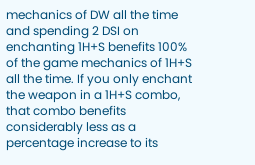mechanics of DW all the time and spending 2 DSI on enchanting 1H+S benefits 100% of the game mechanics of 1H+S all the time. If you only enchant the weapon in a 1H+S combo, that combo benefits considerably less as a percentage increase to its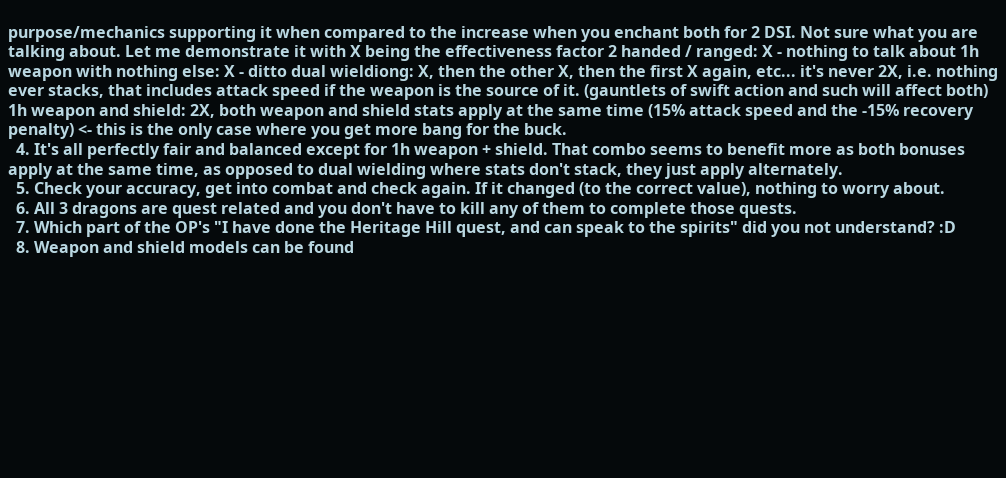purpose/mechanics supporting it when compared to the increase when you enchant both for 2 DSI. Not sure what you are talking about. Let me demonstrate it with X being the effectiveness factor 2 handed / ranged: X - nothing to talk about 1h weapon with nothing else: X - ditto dual wieldiong: X, then the other X, then the first X again, etc... it's never 2X, i.e. nothing ever stacks, that includes attack speed if the weapon is the source of it. (gauntlets of swift action and such will affect both) 1h weapon and shield: 2X, both weapon and shield stats apply at the same time (15% attack speed and the -15% recovery penalty) <- this is the only case where you get more bang for the buck.
  4. It's all perfectly fair and balanced except for 1h weapon + shield. That combo seems to benefit more as both bonuses apply at the same time, as opposed to dual wielding where stats don't stack, they just apply alternately.
  5. Check your accuracy, get into combat and check again. If it changed (to the correct value), nothing to worry about.
  6. All 3 dragons are quest related and you don't have to kill any of them to complete those quests.
  7. Which part of the OP's "I have done the Heritage Hill quest, and can speak to the spirits" did you not understand? :D
  8. Weapon and shield models can be found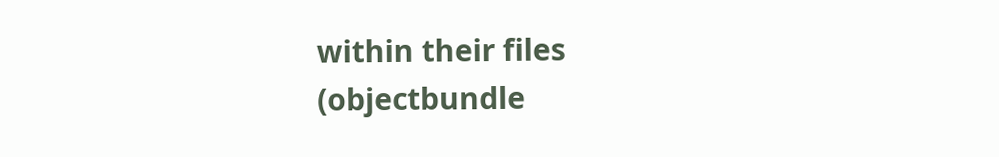within their files (objectbundle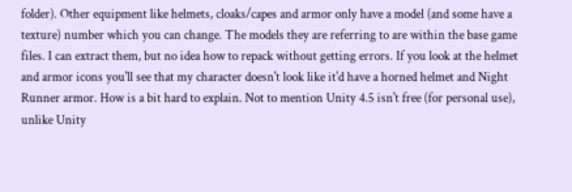folder). Other equipment like helmets, cloaks/capes and armor only have a model (and some have a texture) number which you can change. The models they are referring to are within the base game files. I can extract them, but no idea how to repack without getting errors. If you look at the helmet and armor icons you'll see that my character doesn't look like it'd have a horned helmet and Night Runner armor. How is a bit hard to explain. Not to mention Unity 4.5 isn't free (for personal use), unlike Unity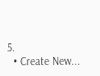5.
  • Create New...